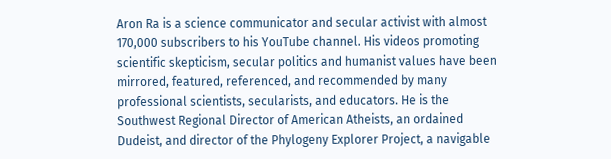Aron Ra is a science communicator and secular activist with almost 170,000 subscribers to his YouTube channel. His videos promoting scientific skepticism, secular politics and humanist values have been mirrored, featured, referenced, and recommended by many professional scientists, secularists, and educators. He is the Southwest Regional Director of American Atheists, an ordained Dudeist, and director of the Phylogeny Explorer Project, a navigable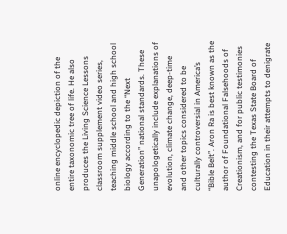online encyclopedic depiction of the entire taxonomic tree of life. He also produces the Living Science Lessons classroom supplement video series, teaching middle school and high school biology according to the “Next Generation” national standards. These unapologetically include explanations of evolution, climate change, deep-time and other topics considered to be culturally controversial in America’s “Bible Belt”. Aron Ra is best known as the author of Foundational Falsehoods of Creationism, and for public testimonies contesting the Texas State Board of Education in their attempts to denigrate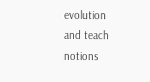evolution and teach notions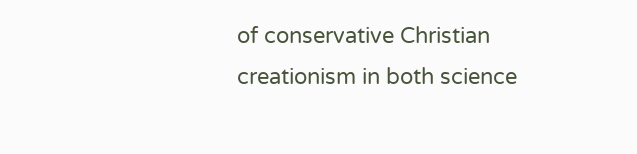of conservative Christian creationism in both science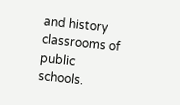and history classrooms of public schools.